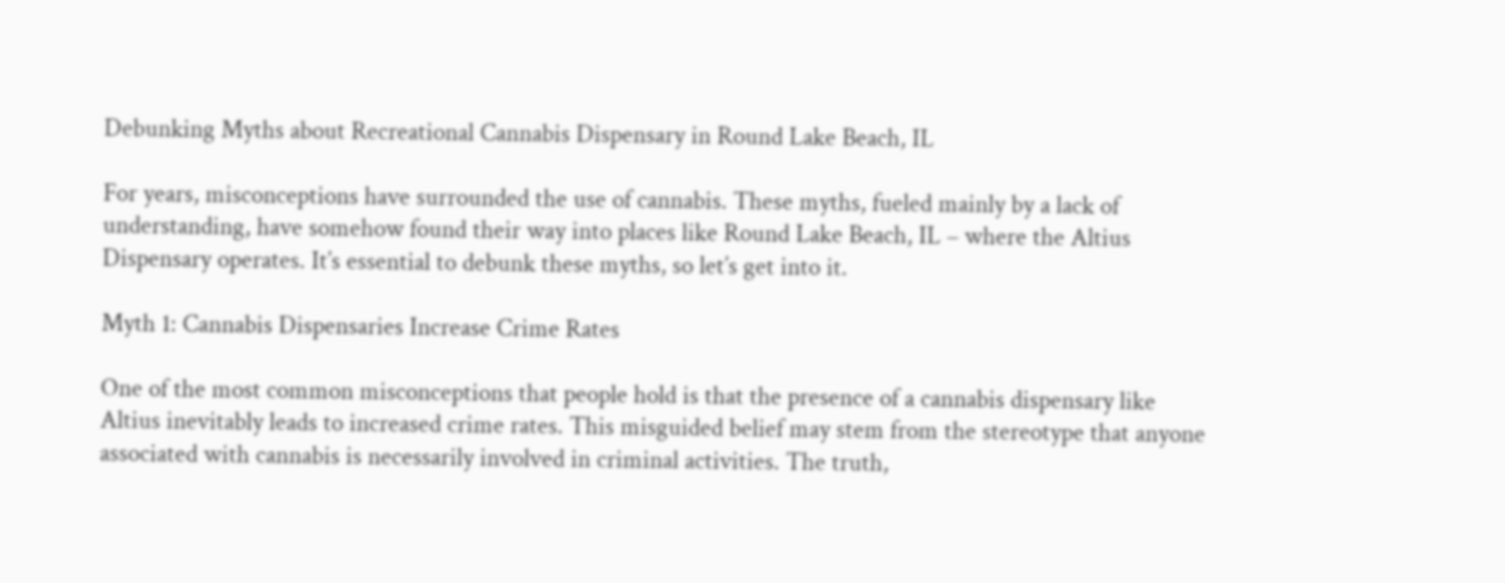Debunking Myths about Recreational Cannabis Dispensary in Round Lake Beach, IL

For years, misconceptions have surrounded the use of cannabis. These myths, fueled mainly by a lack of understanding, have somehow found their way into places like Round Lake Beach, IL – where the Altius Dispensary operates. It’s essential to debunk these myths, so let’s get into it.

Myth 1: Cannabis Dispensaries Increase Crime Rates

One of the most common misconceptions that people hold is that the presence of a cannabis dispensary like Altius inevitably leads to increased crime rates. This misguided belief may stem from the stereotype that anyone associated with cannabis is necessarily involved in criminal activities. The truth,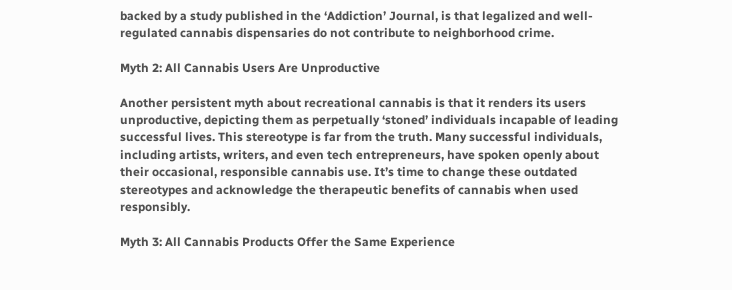backed by a study published in the ‘Addiction’ Journal, is that legalized and well-regulated cannabis dispensaries do not contribute to neighborhood crime.

Myth 2: All Cannabis Users Are Unproductive

Another persistent myth about recreational cannabis is that it renders its users unproductive, depicting them as perpetually ‘stoned’ individuals incapable of leading successful lives. This stereotype is far from the truth. Many successful individuals, including artists, writers, and even tech entrepreneurs, have spoken openly about their occasional, responsible cannabis use. It’s time to change these outdated stereotypes and acknowledge the therapeutic benefits of cannabis when used responsibly.

Myth 3: All Cannabis Products Offer the Same Experience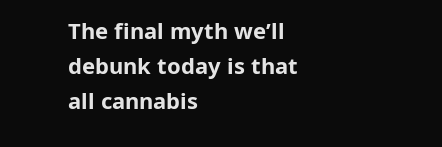The final myth we’ll debunk today is that all cannabis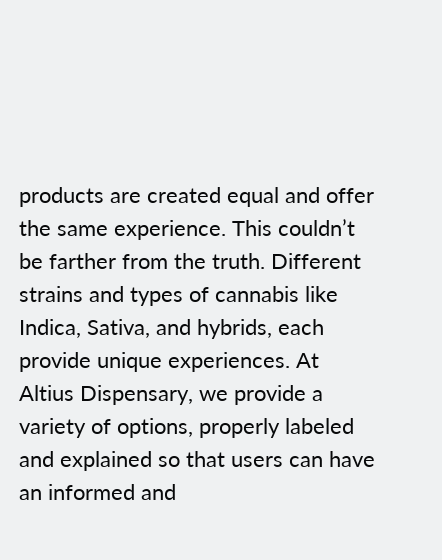products are created equal and offer the same experience. This couldn’t be farther from the truth. Different strains and types of cannabis like Indica, Sativa, and hybrids, each provide unique experiences. At Altius Dispensary, we provide a variety of options, properly labeled and explained so that users can have an informed and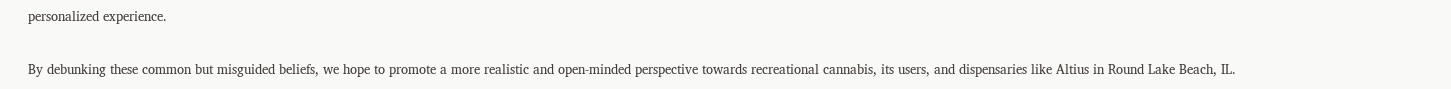personalized experience.

By debunking these common but misguided beliefs, we hope to promote a more realistic and open-minded perspective towards recreational cannabis, its users, and dispensaries like Altius in Round Lake Beach, IL.